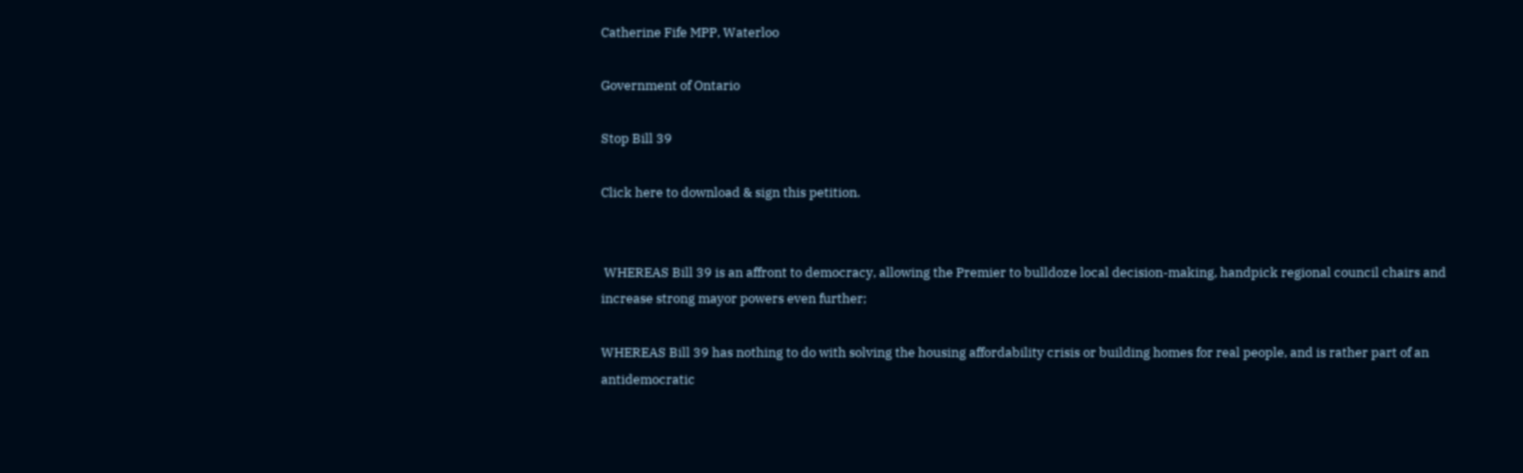Catherine Fife MPP, Waterloo

Government of Ontario

Stop Bill 39

Click here to download & sign this petition.


 WHEREAS Bill 39 is an affront to democracy, allowing the Premier to bulldoze local decision-making, handpick regional council chairs and increase strong mayor powers even further;

WHEREAS Bill 39 has nothing to do with solving the housing affordability crisis or building homes for real people, and is rather part of an antidemocratic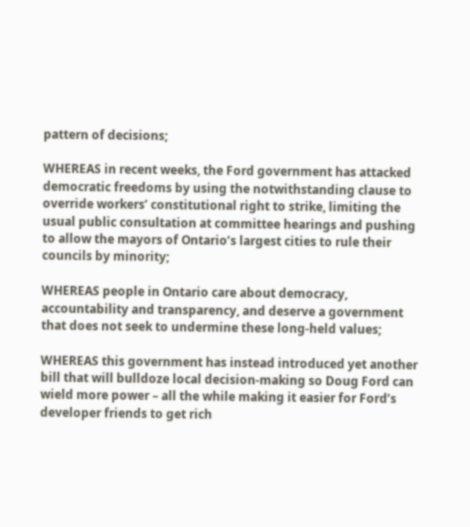pattern of decisions;

WHEREAS in recent weeks, the Ford government has attacked democratic freedoms by using the notwithstanding clause to override workers’ constitutional right to strike, limiting the usual public consultation at committee hearings and pushing to allow the mayors of Ontario’s largest cities to rule their councils by minority;

WHEREAS people in Ontario care about democracy, accountability and transparency, and deserve a government that does not seek to undermine these long-held values;

WHEREAS this government has instead introduced yet another bill that will bulldoze local decision-making so Doug Ford can wield more power – all the while making it easier for Ford’s developer friends to get rich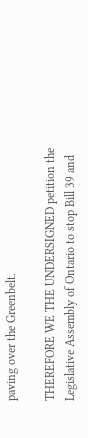paving over the Greenbelt.

THEREFORE WE THE UNDERSIGNED petition the Legislative Assembly of Ontario to stop Bill 39 and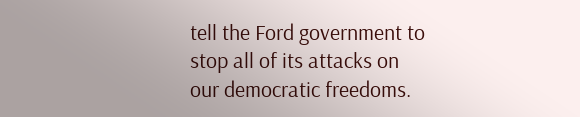tell the Ford government to stop all of its attacks on our democratic freedoms.